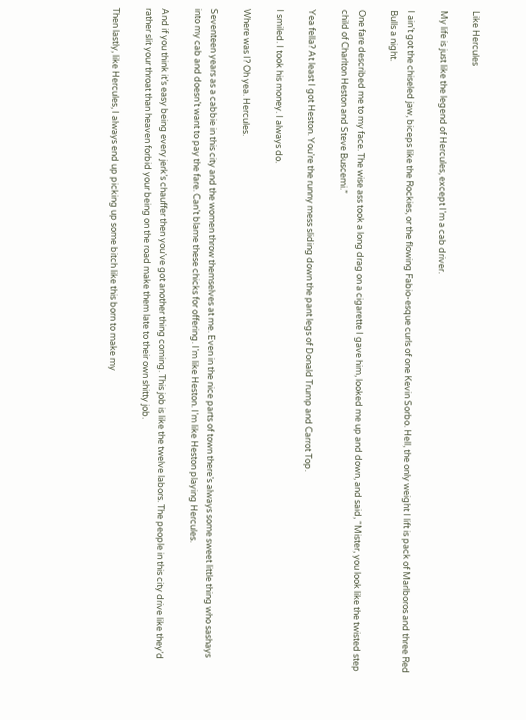Like Hercules

My life is just like the legend of Hercules, except I’m a cab driver.

I ain’t got the chiseled jaw, biceps like the Rockies, or the flowing Fabio-esque curls of one Kevin Sorbo. Hell, the only weight I lift is pack of Marlboros and three Red Bulls a night.

One fare described me to my face. The wise ass took a long drag on a cigarette I gave him, looked me up and down, and said, “Mister, you look like the twisted step child of Charlton Heston and Steve Buscemi.”

Yea fella? At least I got Heston. You’re the runny mess sliding down the pant legs of Donald Trump and Carrot Top.

I smiled. I took his money. I always do.

Where was I? Oh yea. Hercules.

Seventeen years as a cabbie in this city and the women throw themselves at me. Even in the nice parts of town there’s always some sweet little thing who sashays into my cab and doesn’t want to pay the fare. Can’t blame these chicks for offering. I’m like Heston. I’m like Heston playing Hercules.

And if you think it’s easy being every jerk’s chauffer then you’ve got another thing coming. This job is like the twelve labors. The people in this city drive like they’d rather slit your throat than heaven forbid your being on the road make them late to their own shitty job.

Then lastly, like Hercules, I always end up picking up some bitch like this born to make my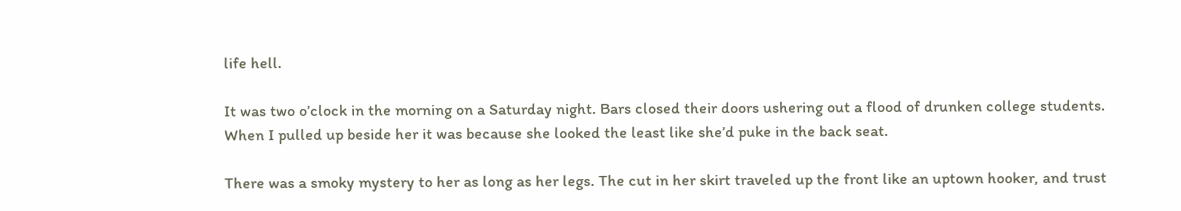life hell.

It was two o’clock in the morning on a Saturday night. Bars closed their doors ushering out a flood of drunken college students. When I pulled up beside her it was because she looked the least like she’d puke in the back seat.

There was a smoky mystery to her as long as her legs. The cut in her skirt traveled up the front like an uptown hooker, and trust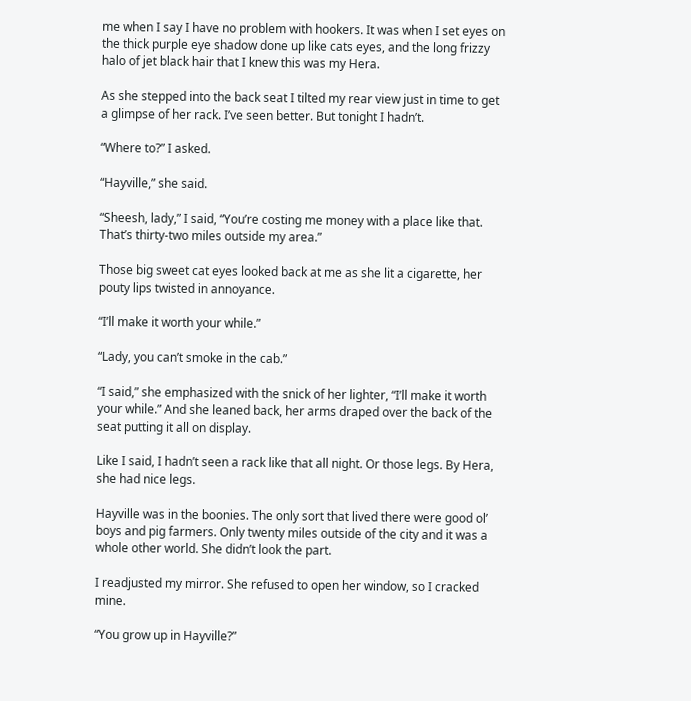me when I say I have no problem with hookers. It was when I set eyes on the thick purple eye shadow done up like cats eyes, and the long frizzy halo of jet black hair that I knew this was my Hera.

As she stepped into the back seat I tilted my rear view just in time to get a glimpse of her rack. I’ve seen better. But tonight I hadn’t.

“Where to?” I asked.

“Hayville,” she said.

“Sheesh, lady,” I said, “You’re costing me money with a place like that. That’s thirty-two miles outside my area.”

Those big sweet cat eyes looked back at me as she lit a cigarette, her pouty lips twisted in annoyance.

“I’ll make it worth your while.”

“Lady, you can’t smoke in the cab.”

“I said,” she emphasized with the snick of her lighter, “I’ll make it worth your while.” And she leaned back, her arms draped over the back of the seat putting it all on display.

Like I said, I hadn’t seen a rack like that all night. Or those legs. By Hera, she had nice legs.

Hayville was in the boonies. The only sort that lived there were good ol’ boys and pig farmers. Only twenty miles outside of the city and it was a whole other world. She didn’t look the part.

I readjusted my mirror. She refused to open her window, so I cracked mine.

“You grow up in Hayville?”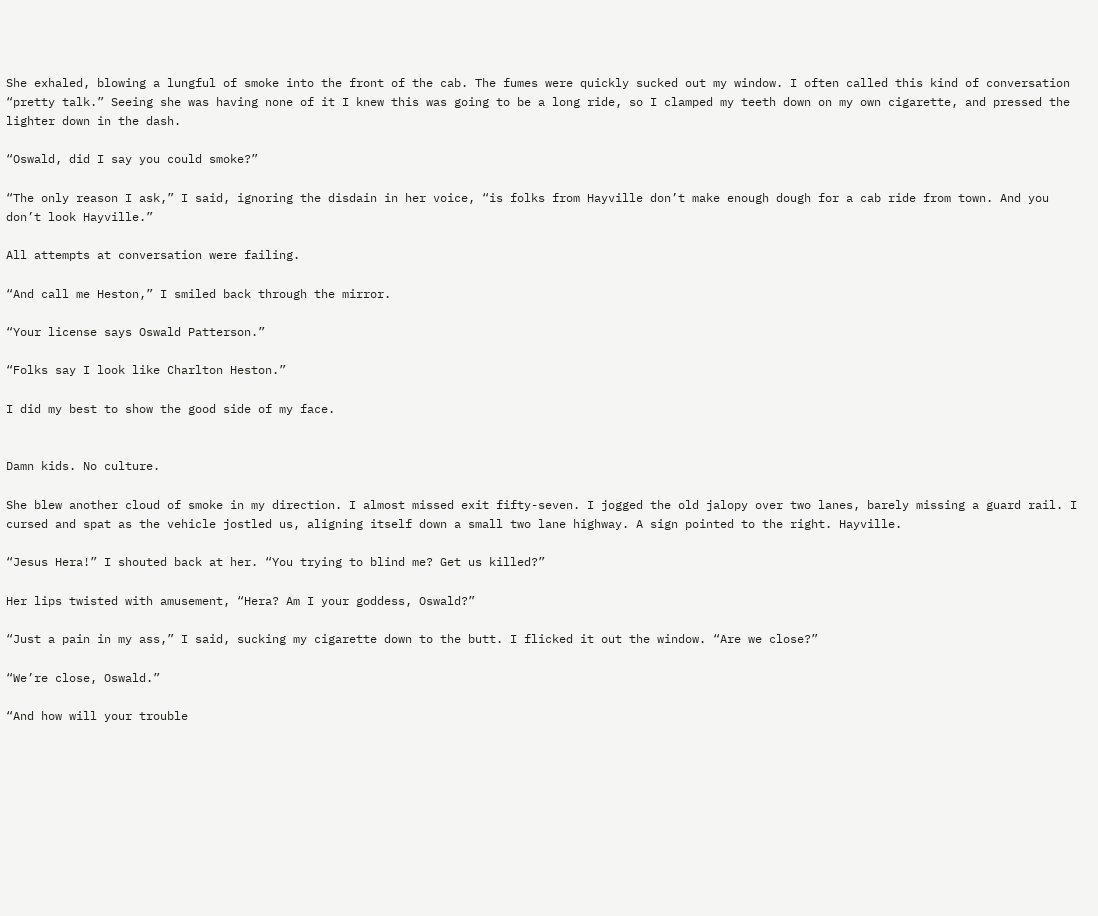She exhaled, blowing a lungful of smoke into the front of the cab. The fumes were quickly sucked out my window. I often called this kind of conversation “pretty talk.” Seeing she was having none of it I knew this was going to be a long ride, so I clamped my teeth down on my own cigarette, and pressed the lighter down in the dash.

“Oswald, did I say you could smoke?”

“The only reason I ask,” I said, ignoring the disdain in her voice, “is folks from Hayville don’t make enough dough for a cab ride from town. And you don’t look Hayville.”

All attempts at conversation were failing.

“And call me Heston,” I smiled back through the mirror.

“Your license says Oswald Patterson.”

“Folks say I look like Charlton Heston.”

I did my best to show the good side of my face.


Damn kids. No culture.

She blew another cloud of smoke in my direction. I almost missed exit fifty-seven. I jogged the old jalopy over two lanes, barely missing a guard rail. I cursed and spat as the vehicle jostled us, aligning itself down a small two lane highway. A sign pointed to the right. Hayville.

“Jesus Hera!” I shouted back at her. “You trying to blind me? Get us killed?”

Her lips twisted with amusement, “Hera? Am I your goddess, Oswald?”

“Just a pain in my ass,” I said, sucking my cigarette down to the butt. I flicked it out the window. “Are we close?”

“We’re close, Oswald.”

“And how will your trouble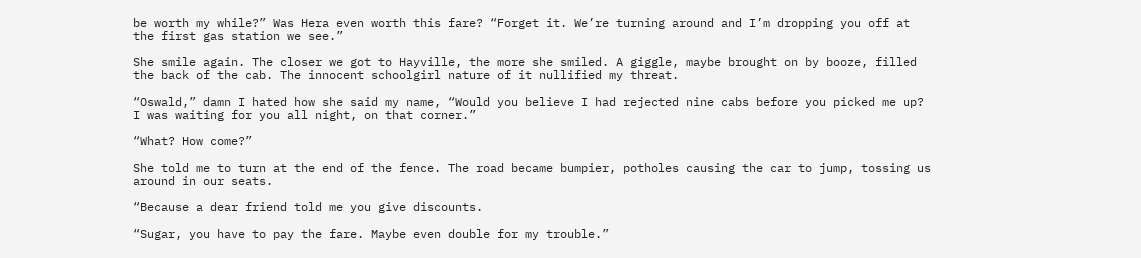be worth my while?” Was Hera even worth this fare? “Forget it. We’re turning around and I’m dropping you off at the first gas station we see.”

She smile again. The closer we got to Hayville, the more she smiled. A giggle, maybe brought on by booze, filled the back of the cab. The innocent schoolgirl nature of it nullified my threat.

“Oswald,” damn I hated how she said my name, “Would you believe I had rejected nine cabs before you picked me up? I was waiting for you all night, on that corner.”

“What? How come?”

She told me to turn at the end of the fence. The road became bumpier, potholes causing the car to jump, tossing us around in our seats.

“Because a dear friend told me you give discounts.

“Sugar, you have to pay the fare. Maybe even double for my trouble.”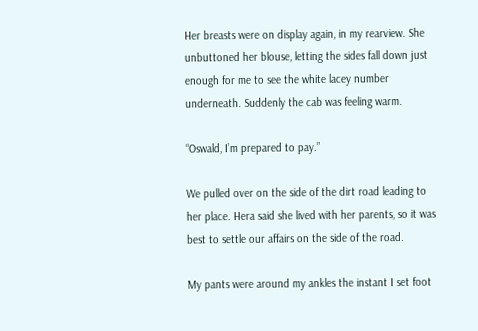Her breasts were on display again, in my rearview. She unbuttoned her blouse, letting the sides fall down just enough for me to see the white lacey number underneath. Suddenly the cab was feeling warm.

“Oswald, I’m prepared to pay.”

We pulled over on the side of the dirt road leading to her place. Hera said she lived with her parents, so it was best to settle our affairs on the side of the road.

My pants were around my ankles the instant I set foot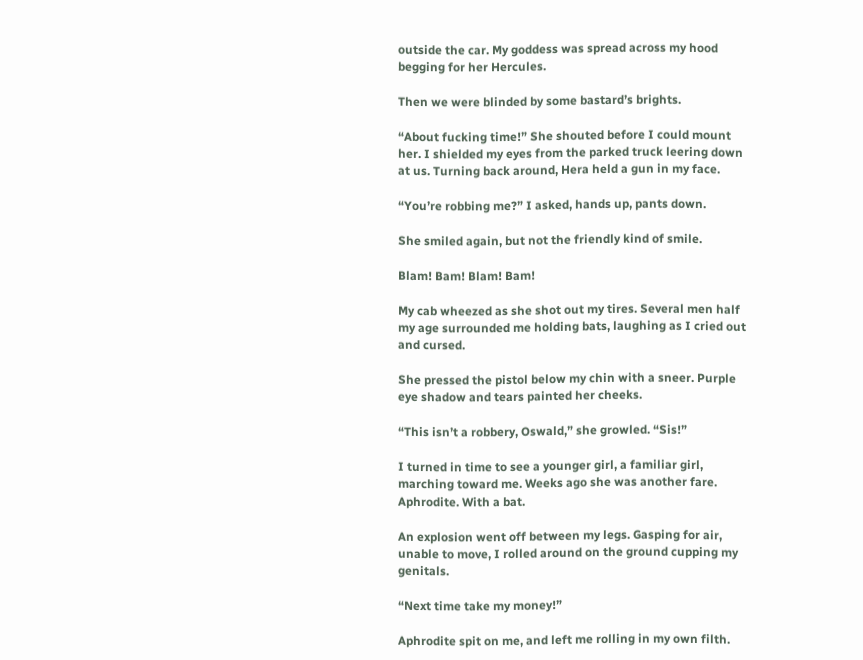outside the car. My goddess was spread across my hood begging for her Hercules.

Then we were blinded by some bastard’s brights.

“About fucking time!” She shouted before I could mount her. I shielded my eyes from the parked truck leering down at us. Turning back around, Hera held a gun in my face.

“You’re robbing me?” I asked, hands up, pants down.

She smiled again, but not the friendly kind of smile.

Blam! Bam! Blam! Bam!

My cab wheezed as she shot out my tires. Several men half my age surrounded me holding bats, laughing as I cried out and cursed.

She pressed the pistol below my chin with a sneer. Purple eye shadow and tears painted her cheeks.

“This isn’t a robbery, Oswald,” she growled. “Sis!”

I turned in time to see a younger girl, a familiar girl, marching toward me. Weeks ago she was another fare. Aphrodite. With a bat.

An explosion went off between my legs. Gasping for air, unable to move, I rolled around on the ground cupping my genitals.

“Next time take my money!”

Aphrodite spit on me, and left me rolling in my own filth.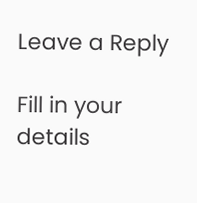Leave a Reply

Fill in your details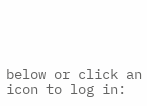below or click an icon to log in: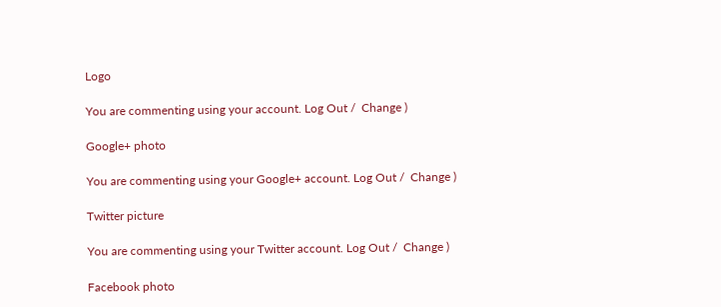Logo

You are commenting using your account. Log Out /  Change )

Google+ photo

You are commenting using your Google+ account. Log Out /  Change )

Twitter picture

You are commenting using your Twitter account. Log Out /  Change )

Facebook photo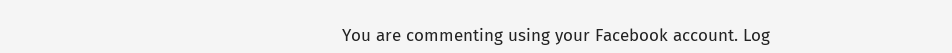You are commenting using your Facebook account. Log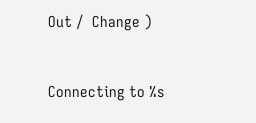Out /  Change )


Connecting to %s